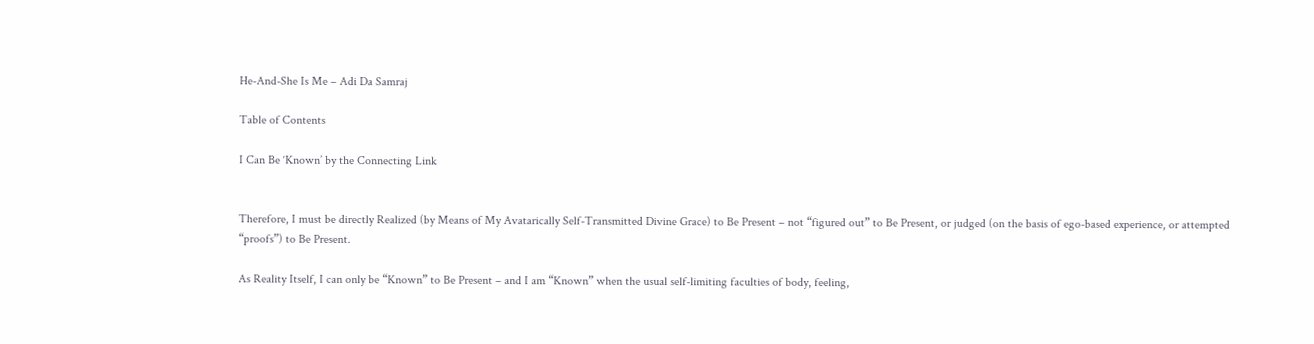He-And-She Is Me – Adi Da Samraj

Table of Contents

I Can Be ‘Known’ by the Connecting Link


Therefore, I must be directly Realized (by Means of My Avatarically Self-Transmitted Divine Grace) to Be Present – not “figured out” to Be Present, or judged (on the basis of ego-based experience, or attempted “proofs”) to Be Present.

As Reality Itself, I can only be “Known” to Be Present – and I am “Known” when the usual self-limiting faculties of body, feeling,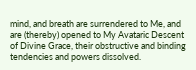mind, and breath are surrendered to Me, and are (thereby) opened to My Avataric Descent of Divine Grace, their obstructive and binding tendencies and powers dissolved.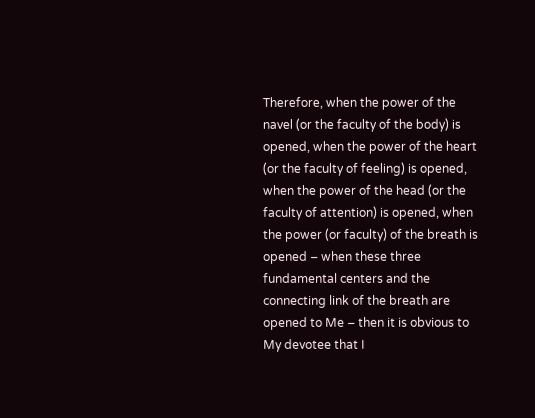Therefore, when the power of the navel (or the faculty of the body) is opened, when the power of the heart (or the faculty of feeling) is opened, when the power of the head (or the faculty of attention) is opened, when the power (or faculty) of the breath is opened – when these three fundamental centers and the connecting link of the breath are opened to Me – then it is obvious to My devotee that I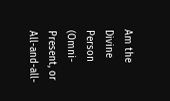Am the Divine Person (Omni-Present, or All-and-all-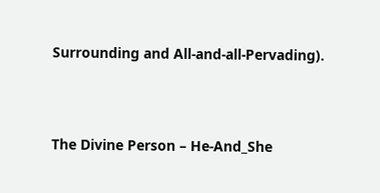Surrounding and All-and-all-Pervading).



The Divine Person – He-And_She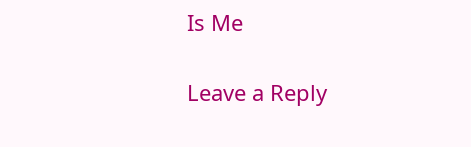Is Me

Leave a Reply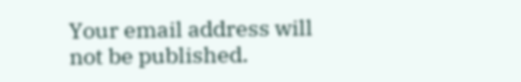Your email address will not be published.